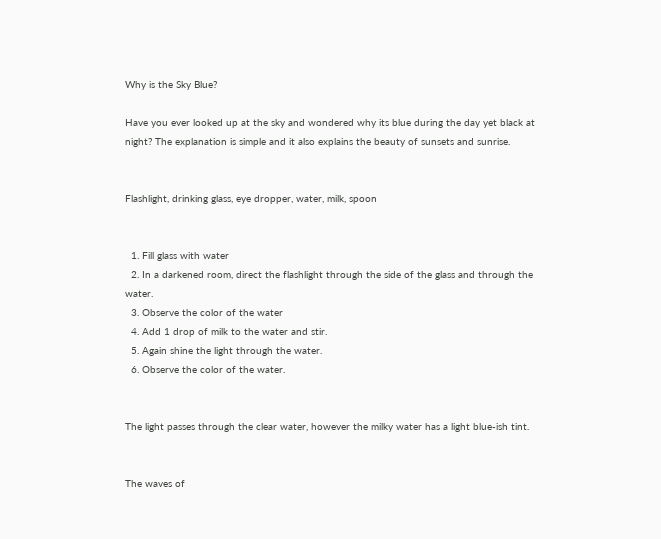Why is the Sky Blue?

Have you ever looked up at the sky and wondered why its blue during the day yet black at night? The explanation is simple and it also explains the beauty of sunsets and sunrise.


Flashlight, drinking glass, eye dropper, water, milk, spoon


  1. Fill glass with water
  2. In a darkened room, direct the flashlight through the side of the glass and through the water.
  3. Observe the color of the water
  4. Add 1 drop of milk to the water and stir.
  5. Again shine the light through the water.
  6. Observe the color of the water.


The light passes through the clear water, however the milky water has a light blue-ish tint.


The waves of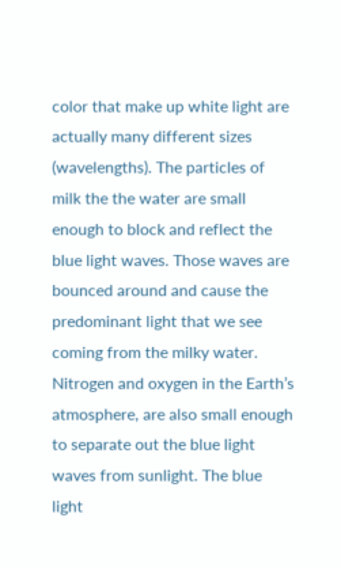color that make up white light are actually many different sizes (wavelengths). The particles of milk the the water are small enough to block and reflect the blue light waves. Those waves are bounced around and cause the predominant light that we see coming from the milky water. Nitrogen and oxygen in the Earth’s atmosphere, are also small enough to separate out the blue light waves from sunlight. The blue light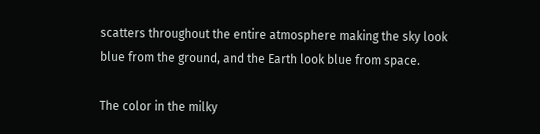scatters throughout the entire atmosphere making the sky look blue from the ground, and the Earth look blue from space.

The color in the milky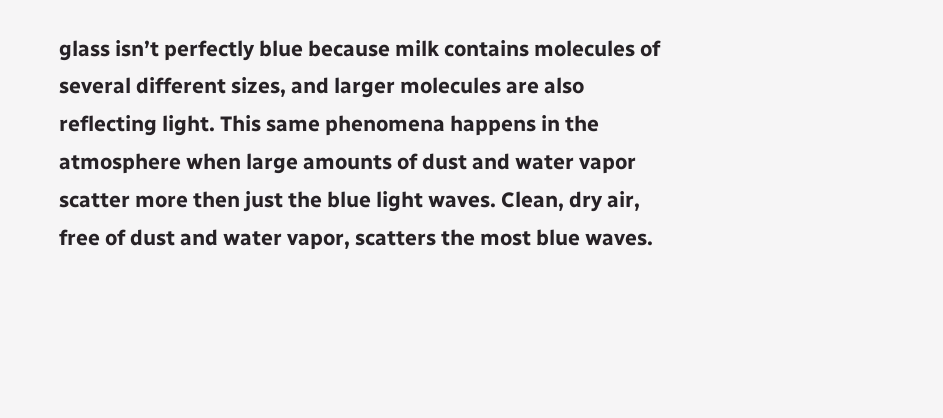glass isn’t perfectly blue because milk contains molecules of several different sizes, and larger molecules are also reflecting light. This same phenomena happens in the atmosphere when large amounts of dust and water vapor scatter more then just the blue light waves. Clean, dry air, free of dust and water vapor, scatters the most blue waves.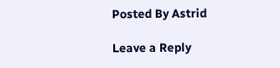Posted By Astrid

Leave a Reply